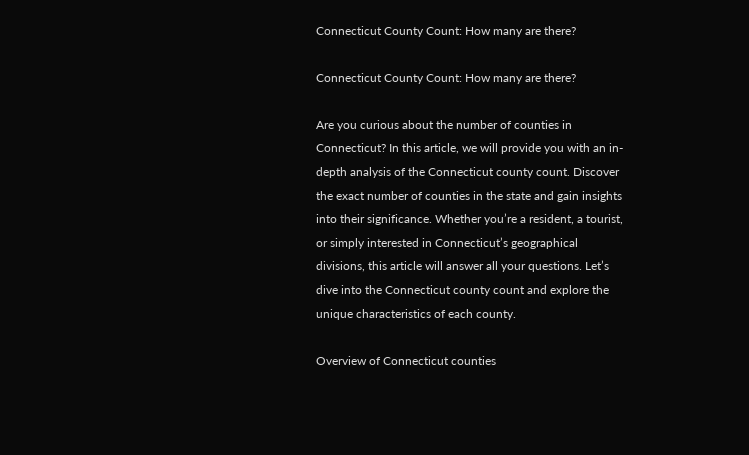Connecticut County Count: How many are there?

Connecticut County Count: How many are there?

Are you curious about the number of counties in Connecticut? In this article, we will provide you with an in-depth analysis of the Connecticut county count. Discover the exact number of counties in the state and gain insights into their significance. Whether you’re a resident, a tourist, or simply interested in Connecticut’s geographical divisions, this article will answer all your questions. Let’s dive into the Connecticut county count and explore the unique characteristics of each county.

Overview of Connecticut counties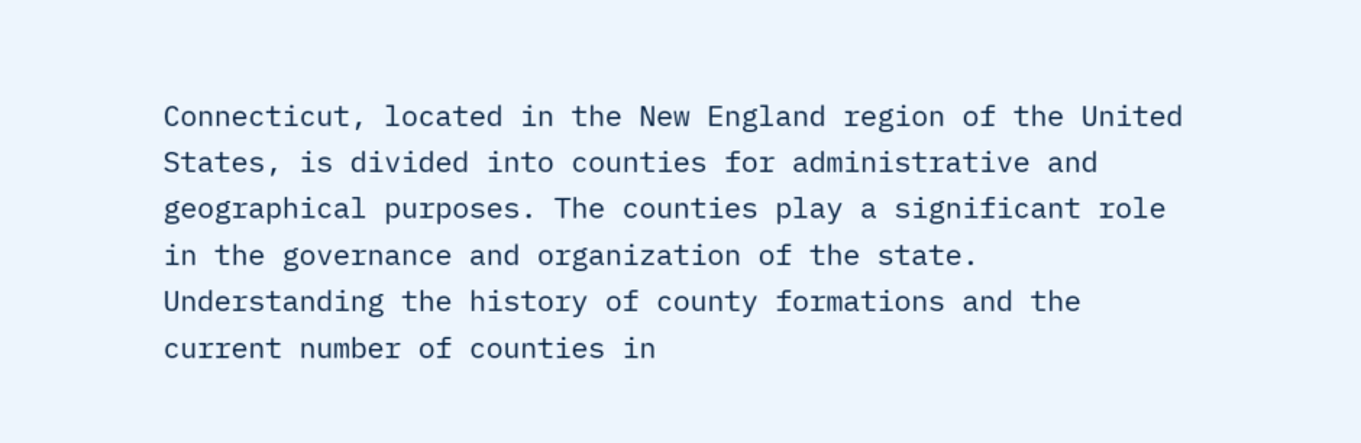Connecticut, located in the New England region of the United States, is divided into counties for administrative and geographical purposes. The counties play a significant role in the governance and organization of the state. Understanding the history of county formations and the current number of counties in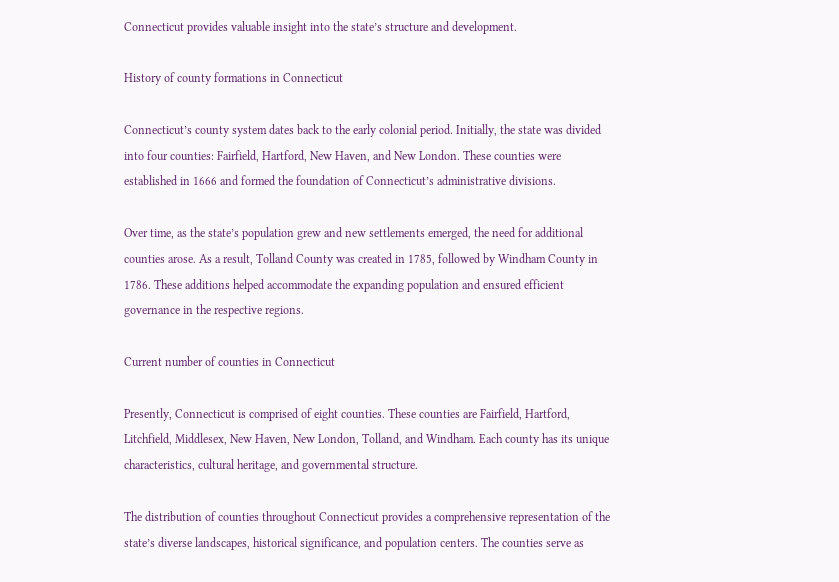Connecticut provides valuable insight into the state’s structure and development.

History of county formations in Connecticut

Connecticut’s county system dates back to the early colonial period. Initially, the state was divided into four counties: Fairfield, Hartford, New Haven, and New London. These counties were established in 1666 and formed the foundation of Connecticut’s administrative divisions.

Over time, as the state’s population grew and new settlements emerged, the need for additional counties arose. As a result, Tolland County was created in 1785, followed by Windham County in 1786. These additions helped accommodate the expanding population and ensured efficient governance in the respective regions.

Current number of counties in Connecticut

Presently, Connecticut is comprised of eight counties. These counties are Fairfield, Hartford, Litchfield, Middlesex, New Haven, New London, Tolland, and Windham. Each county has its unique characteristics, cultural heritage, and governmental structure.

The distribution of counties throughout Connecticut provides a comprehensive representation of the state’s diverse landscapes, historical significance, and population centers. The counties serve as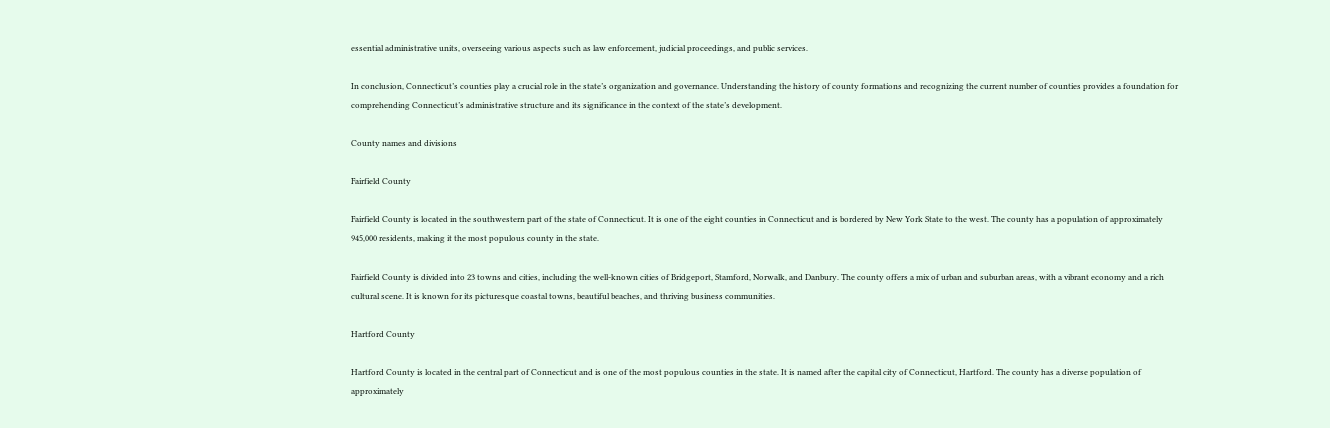essential administrative units, overseeing various aspects such as law enforcement, judicial proceedings, and public services.

In conclusion, Connecticut’s counties play a crucial role in the state’s organization and governance. Understanding the history of county formations and recognizing the current number of counties provides a foundation for comprehending Connecticut’s administrative structure and its significance in the context of the state’s development.

County names and divisions

Fairfield County

Fairfield County is located in the southwestern part of the state of Connecticut. It is one of the eight counties in Connecticut and is bordered by New York State to the west. The county has a population of approximately 945,000 residents, making it the most populous county in the state.

Fairfield County is divided into 23 towns and cities, including the well-known cities of Bridgeport, Stamford, Norwalk, and Danbury. The county offers a mix of urban and suburban areas, with a vibrant economy and a rich cultural scene. It is known for its picturesque coastal towns, beautiful beaches, and thriving business communities.

Hartford County

Hartford County is located in the central part of Connecticut and is one of the most populous counties in the state. It is named after the capital city of Connecticut, Hartford. The county has a diverse population of approximately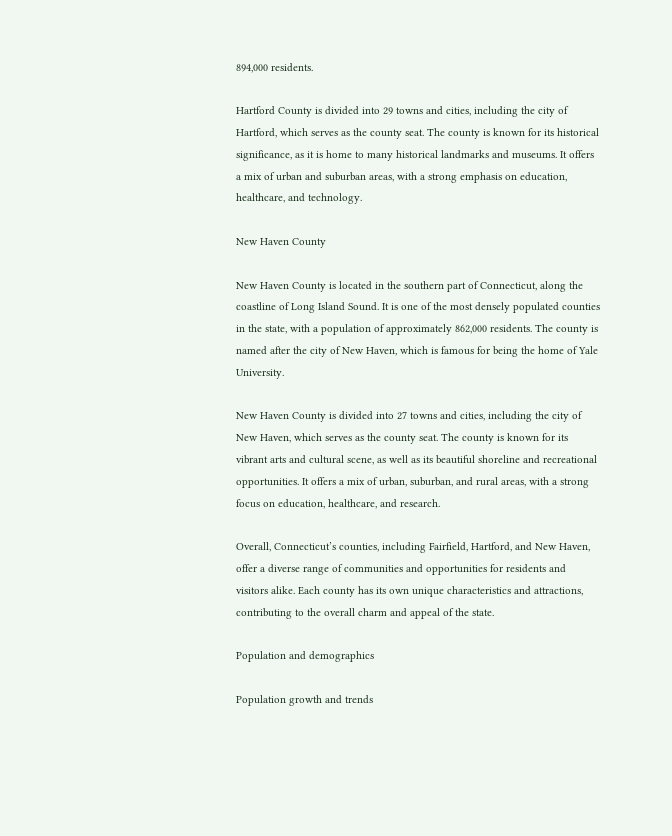894,000 residents.

Hartford County is divided into 29 towns and cities, including the city of Hartford, which serves as the county seat. The county is known for its historical significance, as it is home to many historical landmarks and museums. It offers a mix of urban and suburban areas, with a strong emphasis on education, healthcare, and technology.

New Haven County

New Haven County is located in the southern part of Connecticut, along the coastline of Long Island Sound. It is one of the most densely populated counties in the state, with a population of approximately 862,000 residents. The county is named after the city of New Haven, which is famous for being the home of Yale University.

New Haven County is divided into 27 towns and cities, including the city of New Haven, which serves as the county seat. The county is known for its vibrant arts and cultural scene, as well as its beautiful shoreline and recreational opportunities. It offers a mix of urban, suburban, and rural areas, with a strong focus on education, healthcare, and research.

Overall, Connecticut’s counties, including Fairfield, Hartford, and New Haven, offer a diverse range of communities and opportunities for residents and visitors alike. Each county has its own unique characteristics and attractions, contributing to the overall charm and appeal of the state.

Population and demographics

Population growth and trends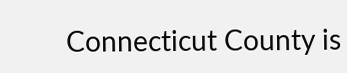Connecticut County is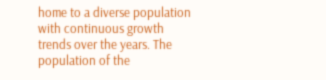home to a diverse population with continuous growth trends over the years. The population of the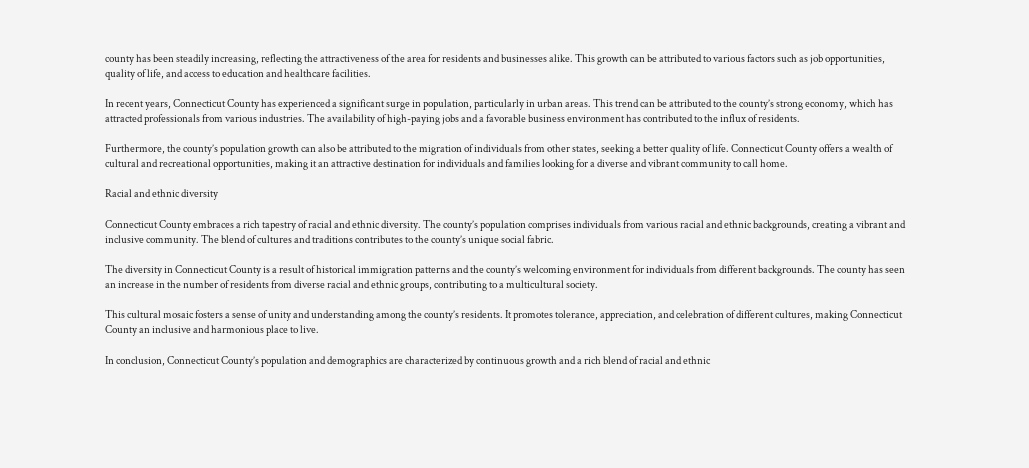county has been steadily increasing, reflecting the attractiveness of the area for residents and businesses alike. This growth can be attributed to various factors such as job opportunities, quality of life, and access to education and healthcare facilities.

In recent years, Connecticut County has experienced a significant surge in population, particularly in urban areas. This trend can be attributed to the county’s strong economy, which has attracted professionals from various industries. The availability of high-paying jobs and a favorable business environment has contributed to the influx of residents.

Furthermore, the county’s population growth can also be attributed to the migration of individuals from other states, seeking a better quality of life. Connecticut County offers a wealth of cultural and recreational opportunities, making it an attractive destination for individuals and families looking for a diverse and vibrant community to call home.

Racial and ethnic diversity

Connecticut County embraces a rich tapestry of racial and ethnic diversity. The county’s population comprises individuals from various racial and ethnic backgrounds, creating a vibrant and inclusive community. The blend of cultures and traditions contributes to the county’s unique social fabric.

The diversity in Connecticut County is a result of historical immigration patterns and the county’s welcoming environment for individuals from different backgrounds. The county has seen an increase in the number of residents from diverse racial and ethnic groups, contributing to a multicultural society.

This cultural mosaic fosters a sense of unity and understanding among the county’s residents. It promotes tolerance, appreciation, and celebration of different cultures, making Connecticut County an inclusive and harmonious place to live.

In conclusion, Connecticut County’s population and demographics are characterized by continuous growth and a rich blend of racial and ethnic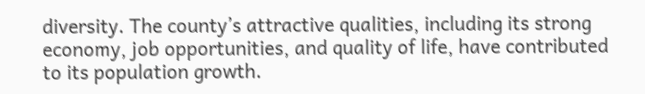diversity. The county’s attractive qualities, including its strong economy, job opportunities, and quality of life, have contributed to its population growth.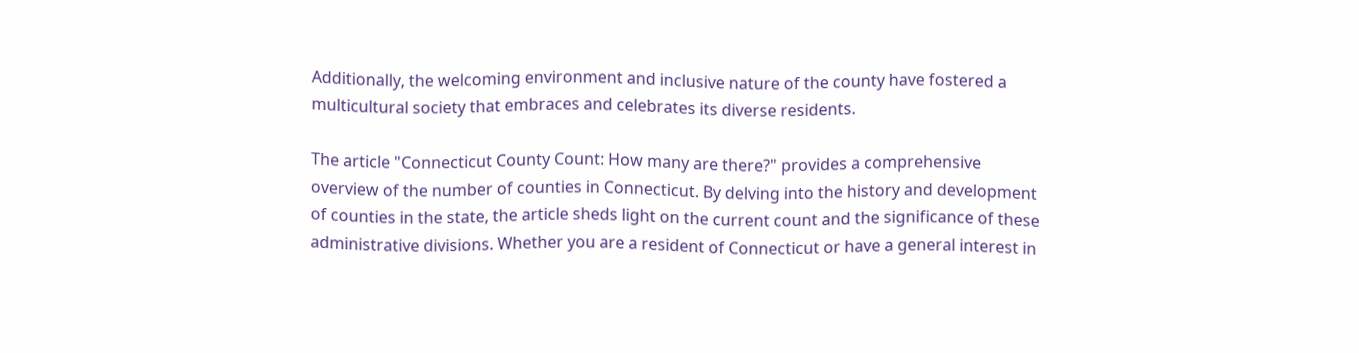Additionally, the welcoming environment and inclusive nature of the county have fostered a multicultural society that embraces and celebrates its diverse residents.

The article "Connecticut County Count: How many are there?" provides a comprehensive overview of the number of counties in Connecticut. By delving into the history and development of counties in the state, the article sheds light on the current count and the significance of these administrative divisions. Whether you are a resident of Connecticut or have a general interest in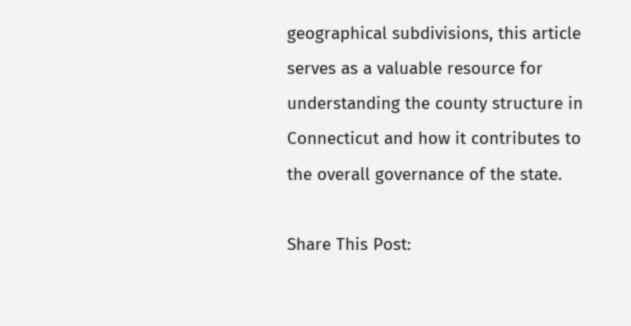geographical subdivisions, this article serves as a valuable resource for understanding the county structure in Connecticut and how it contributes to the overall governance of the state.

Share This Post: